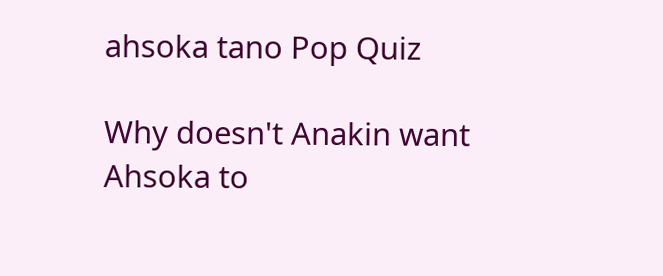ahsoka tano Pop Quiz

Why doesn't Anakin want Ahsoka to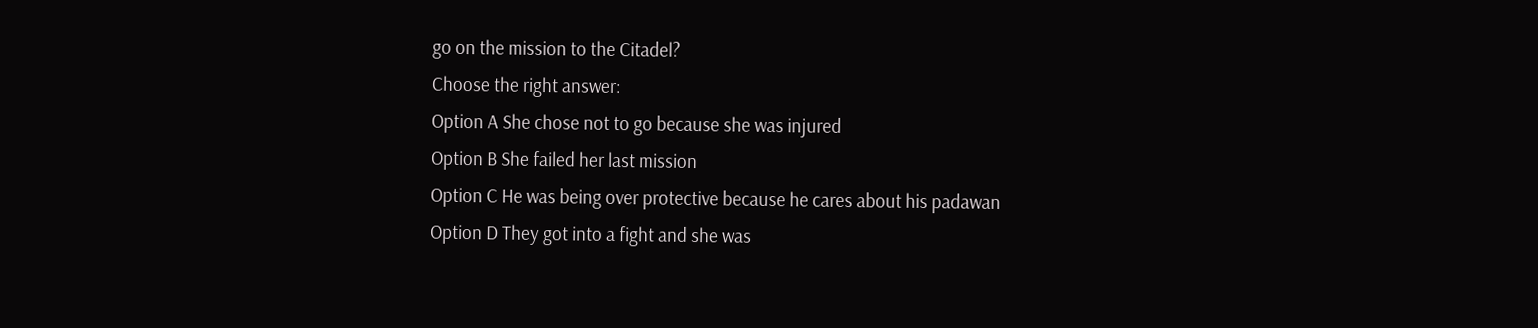go on the mission to the Citadel?
Choose the right answer:
Option A She chose not to go because she was injured
Option B She failed her last mission
Option C He was being over protective because he cares about his padawan
Option D They got into a fight and she was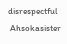disrespectful
 Ahsokasister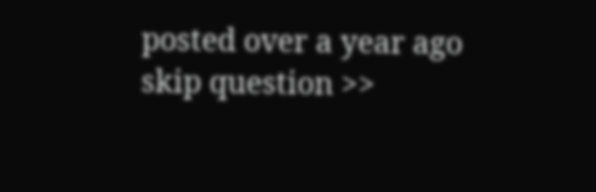posted over a year ago
skip question >>